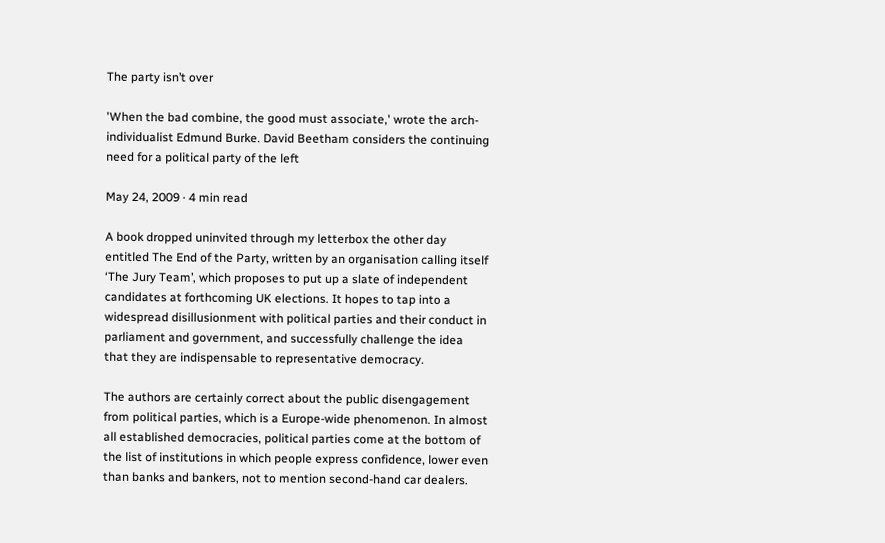The party isn’t over

'When the bad combine, the good must associate,' wrote the arch-individualist Edmund Burke. David Beetham considers the continuing need for a political party of the left

May 24, 2009 · 4 min read

A book dropped uninvited through my letterbox the other day entitled The End of the Party, written by an organisation calling itself ‘The Jury Team’, which proposes to put up a slate of independent candidates at forthcoming UK elections. It hopes to tap into a widespread disillusionment with political parties and their conduct in parliament and government, and successfully challenge the idea that they are indispensable to representative democracy.

The authors are certainly correct about the public disengagement from political parties, which is a Europe-wide phenomenon. In almost all established democracies, political parties come at the bottom of the list of institutions in which people express confidence, lower even than banks and bankers, not to mention second-hand car dealers.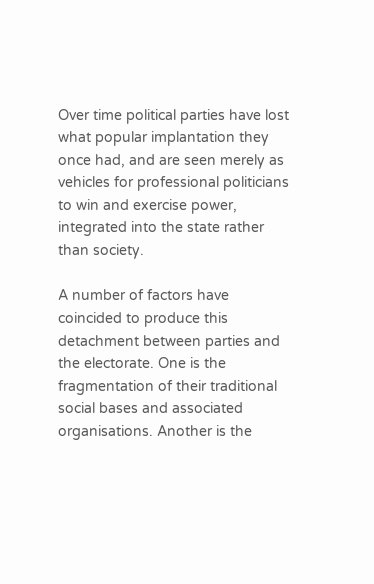Over time political parties have lost what popular implantation they once had, and are seen merely as vehicles for professional politicians to win and exercise power, integrated into the state rather than society.

A number of factors have coincided to produce this detachment between parties and the electorate. One is the fragmentation of their traditional social bases and associated organisations. Another is the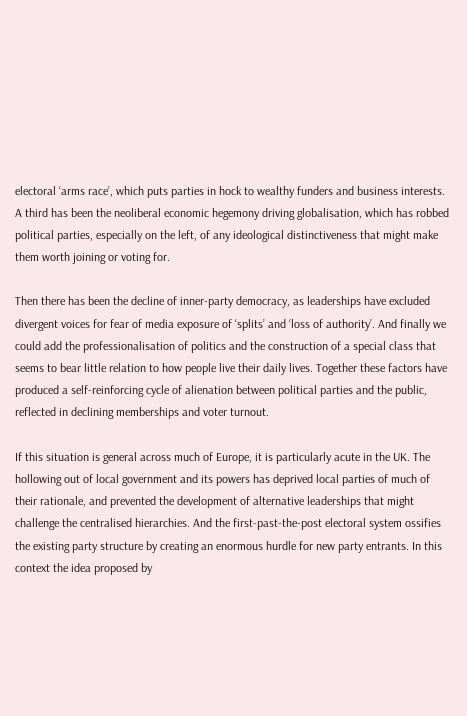electoral ‘arms race’, which puts parties in hock to wealthy funders and business interests. A third has been the neoliberal economic hegemony driving globalisation, which has robbed political parties, especially on the left, of any ideological distinctiveness that might make them worth joining or voting for.

Then there has been the decline of inner-party democracy, as leaderships have excluded divergent voices for fear of media exposure of ‘splits’ and ‘loss of authority’. And finally we could add the professionalisation of politics and the construction of a special class that seems to bear little relation to how people live their daily lives. Together these factors have produced a self-reinforcing cycle of alienation between political parties and the public, reflected in declining memberships and voter turnout.

If this situation is general across much of Europe, it is particularly acute in the UK. The hollowing out of local government and its powers has deprived local parties of much of their rationale, and prevented the development of alternative leaderships that might challenge the centralised hierarchies. And the first-past-the-post electoral system ossifies the existing party structure by creating an enormous hurdle for new party entrants. In this context the idea proposed by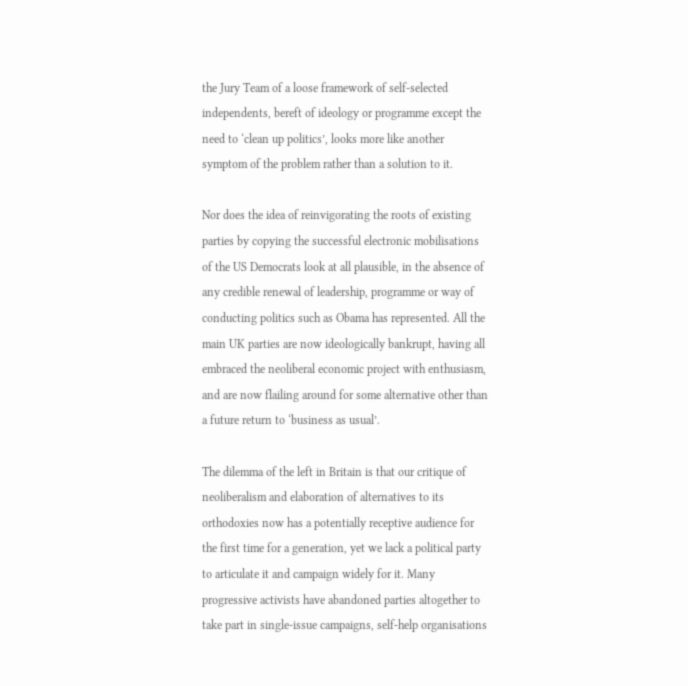the Jury Team of a loose framework of self-selected independents, bereft of ideology or programme except the need to ‘clean up politics’, looks more like another symptom of the problem rather than a solution to it.

Nor does the idea of reinvigorating the roots of existing parties by copying the successful electronic mobilisations of the US Democrats look at all plausible, in the absence of any credible renewal of leadership, programme or way of conducting politics such as Obama has represented. All the main UK parties are now ideologically bankrupt, having all embraced the neoliberal economic project with enthusiasm, and are now flailing around for some alternative other than a future return to ‘business as usual’.

The dilemma of the left in Britain is that our critique of neoliberalism and elaboration of alternatives to its orthodoxies now has a potentially receptive audience for the first time for a generation, yet we lack a political party to articulate it and campaign widely for it. Many progressive activists have abandoned parties altogether to take part in single-issue campaigns, self-help organisations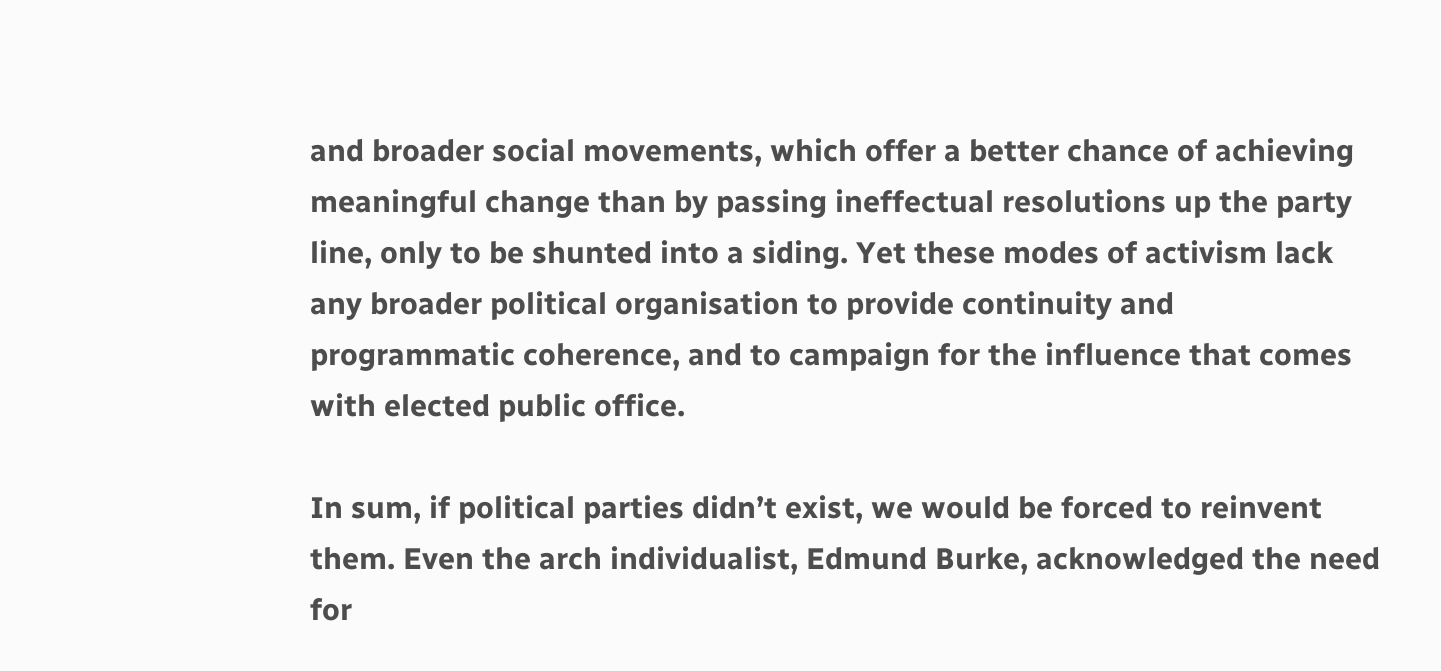and broader social movements, which offer a better chance of achieving meaningful change than by passing ineffectual resolutions up the party line, only to be shunted into a siding. Yet these modes of activism lack any broader political organisation to provide continuity and programmatic coherence, and to campaign for the influence that comes with elected public office.

In sum, if political parties didn’t exist, we would be forced to reinvent them. Even the arch individualist, Edmund Burke, acknowledged the need for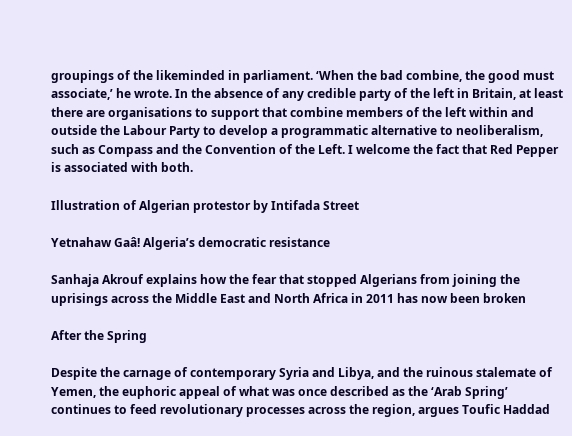groupings of the likeminded in parliament. ‘When the bad combine, the good must associate,’ he wrote. In the absence of any credible party of the left in Britain, at least there are organisations to support that combine members of the left within and outside the Labour Party to develop a programmatic alternative to neoliberalism, such as Compass and the Convention of the Left. I welcome the fact that Red Pepper is associated with both.

Illustration of Algerian protestor by Intifada Street

Yetnahaw Gaâ! Algeria’s democratic resistance

Sanhaja Akrouf explains how the fear that stopped Algerians from joining the uprisings across the Middle East and North Africa in 2011 has now been broken

After the Spring

Despite the carnage of contemporary Syria and Libya, and the ruinous stalemate of Yemen, the euphoric appeal of what was once described as the ‘Arab Spring’ continues to feed revolutionary processes across the region, argues Toufic Haddad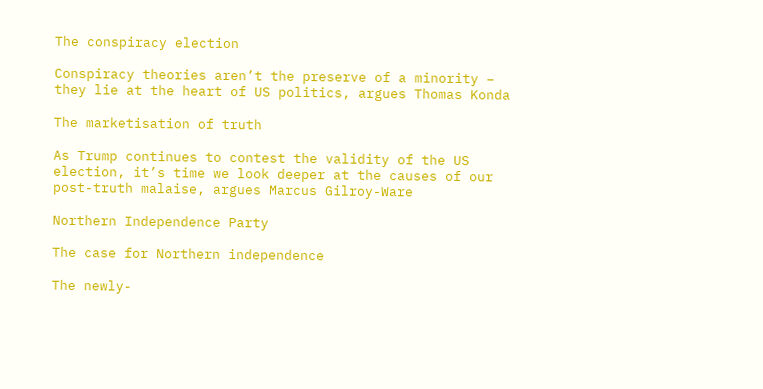The conspiracy election

Conspiracy theories aren’t the preserve of a minority – they lie at the heart of US politics, argues Thomas Konda

The marketisation of truth

As Trump continues to contest the validity of the US election, it’s time we look deeper at the causes of our post-truth malaise, argues Marcus Gilroy-Ware

Northern Independence Party

The case for Northern independence

The newly-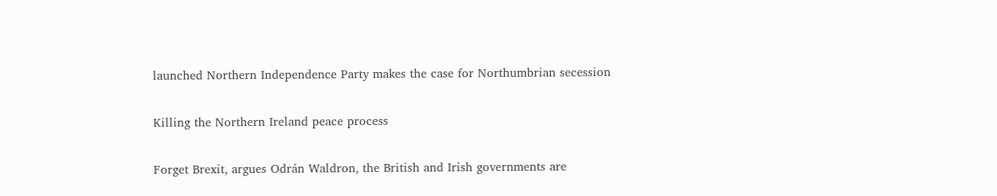launched Northern Independence Party makes the case for Northumbrian secession

Killing the Northern Ireland peace process

Forget Brexit, argues Odrán Waldron, the British and Irish governments are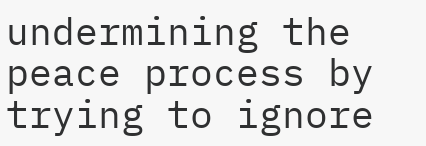undermining the peace process by trying to ignore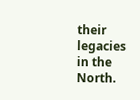their legacies in the North.